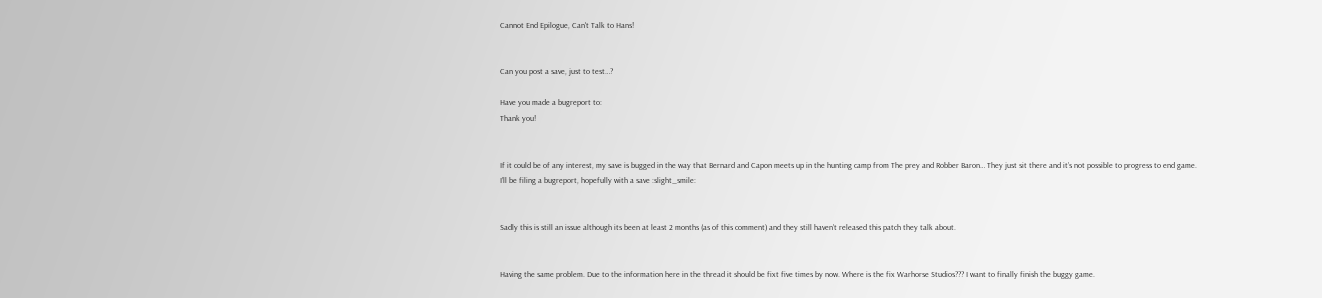Cannot End Epilogue, Can't Talk to Hans!


Can you post a save, just to test…?

Have you made a bugreport to:
Thank you!


If it could be of any interest, my save is bugged in the way that Bernard and Capon meets up in the hunting camp from The prey and Robber Baron… They just sit there and it’s not possible to progress to end game.
I’ll be filing a bugreport, hopefully with a save :slight_smile:


Sadly this is still an issue although its been at least 2 months (as of this comment) and they still haven’t released this patch they talk about.


Having the same problem. Due to the information here in the thread it should be fixt five times by now. Where is the fix Warhorse Studios??? I want to finally finish the buggy game.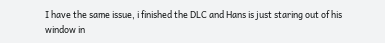I have the same issue, i finished the DLC and Hans is just staring out of his window in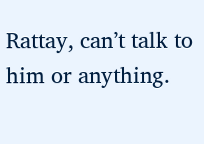Rattay, can’t talk to him or anything.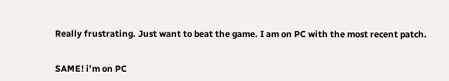Really frustrating. Just want to beat the game. I am on PC with the most recent patch.


SAME! i’m on PC